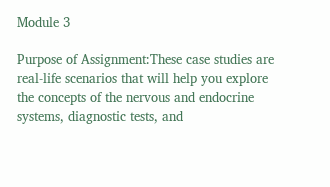Module 3

Purpose of Assignment:These case studies are real-life scenarios that will help you explore the concepts of the nervous and endocrine systems, diagnostic tests, and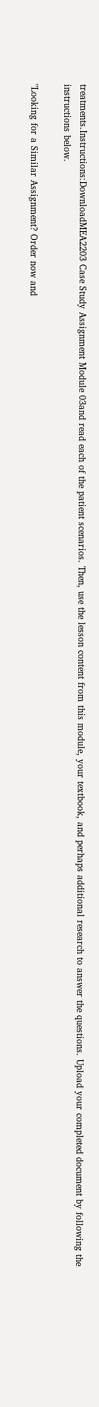treatments.Instructions:DownloadMEA2203 Case Study Assignment Module 03and read each of the patient scenarios. Then, use the lesson content from this module, your textbook, and perhaps additional research to answer the questions. Upload your completed document by following the instructions below.

"Looking for a Similar Assignment? Order now and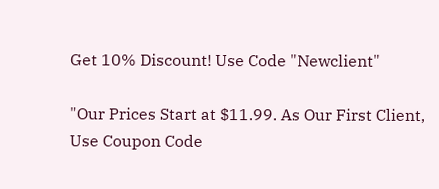Get 10% Discount! Use Code "Newclient"

"Our Prices Start at $11.99. As Our First Client, Use Coupon Code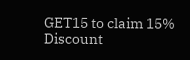GET15 to claim 15% Discount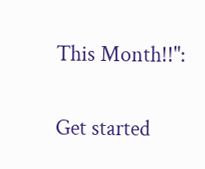This Month!!":

Get started